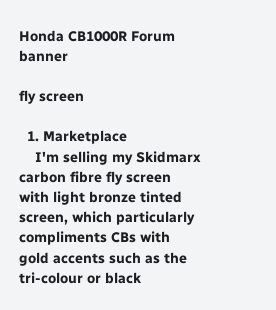Honda CB1000R Forum banner

fly screen

  1. Marketplace
    I'm selling my Skidmarx carbon fibre fly screen with light bronze tinted screen, which particularly compliments CBs with gold accents such as the tri-colour or black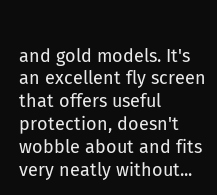and gold models. It's an excellent fly screen that offers useful protection, doesn't wobble about and fits very neatly without...